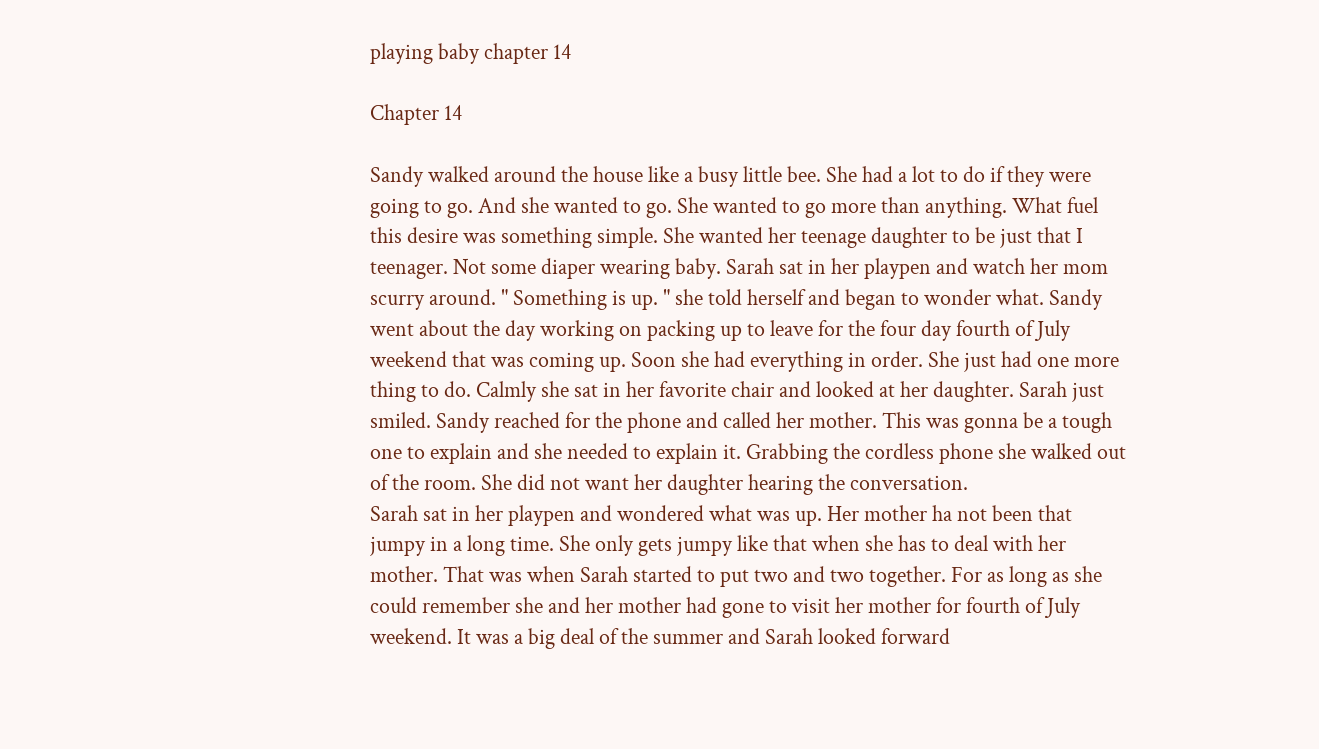playing baby chapter 14

Chapter 14

Sandy walked around the house like a busy little bee. She had a lot to do if they were going to go. And she wanted to go. She wanted to go more than anything. What fuel this desire was something simple. She wanted her teenage daughter to be just that I teenager. Not some diaper wearing baby. Sarah sat in her playpen and watch her mom scurry around. " Something is up. " she told herself and began to wonder what. Sandy went about the day working on packing up to leave for the four day fourth of July weekend that was coming up. Soon she had everything in order. She just had one more thing to do. Calmly she sat in her favorite chair and looked at her daughter. Sarah just smiled. Sandy reached for the phone and called her mother. This was gonna be a tough one to explain and she needed to explain it. Grabbing the cordless phone she walked out of the room. She did not want her daughter hearing the conversation.
Sarah sat in her playpen and wondered what was up. Her mother ha not been that jumpy in a long time. She only gets jumpy like that when she has to deal with her mother. That was when Sarah started to put two and two together. For as long as she could remember she and her mother had gone to visit her mother for fourth of July weekend. It was a big deal of the summer and Sarah looked forward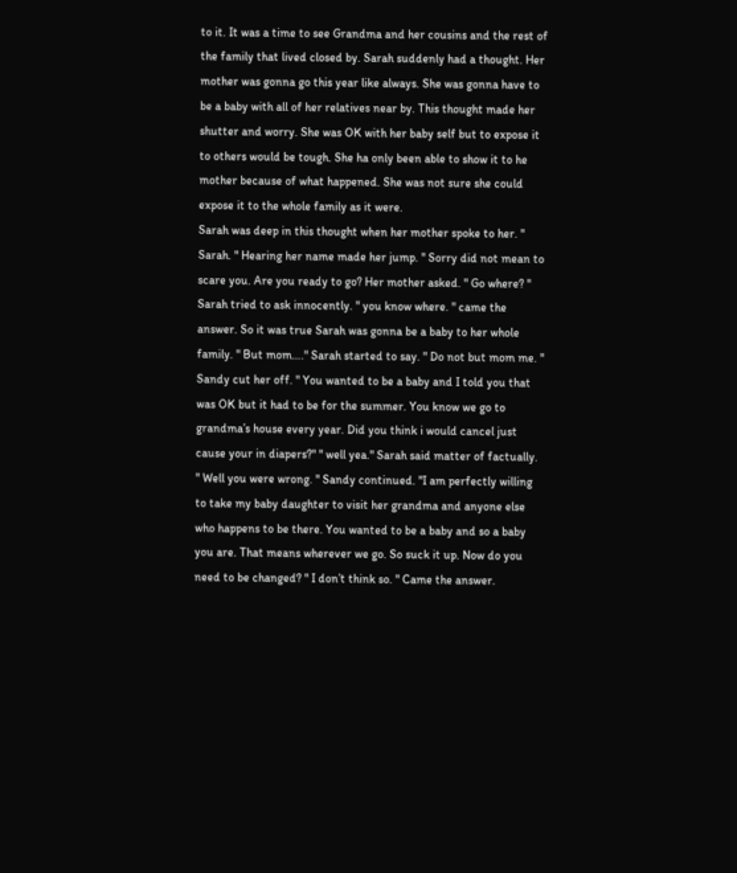to it. It was a time to see Grandma and her cousins and the rest of the family that lived closed by. Sarah suddenly had a thought. Her mother was gonna go this year like always. She was gonna have to be a baby with all of her relatives near by. This thought made her shutter and worry. She was OK with her baby self but to expose it to others would be tough. She ha only been able to show it to he mother because of what happened. She was not sure she could expose it to the whole family as it were.
Sarah was deep in this thought when her mother spoke to her. " Sarah. " Hearing her name made her jump. " Sorry did not mean to scare you. Are you ready to go? Her mother asked. " Go where? " Sarah tried to ask innocently. " you know where. " came the answer. So it was true Sarah was gonna be a baby to her whole family. " But mom…." Sarah started to say. " Do not but mom me. " Sandy cut her off. " You wanted to be a baby and I told you that was OK but it had to be for the summer. You know we go to grandma’s house every year. Did you think i would cancel just cause your in diapers?" " well yea." Sarah said matter of factually. " Well you were wrong. " Sandy continued. "I am perfectly willing to take my baby daughter to visit her grandma and anyone else who happens to be there. You wanted to be a baby and so a baby you are. That means wherever we go. So suck it up. Now do you need to be changed? " I don’t think so. " Came the answer.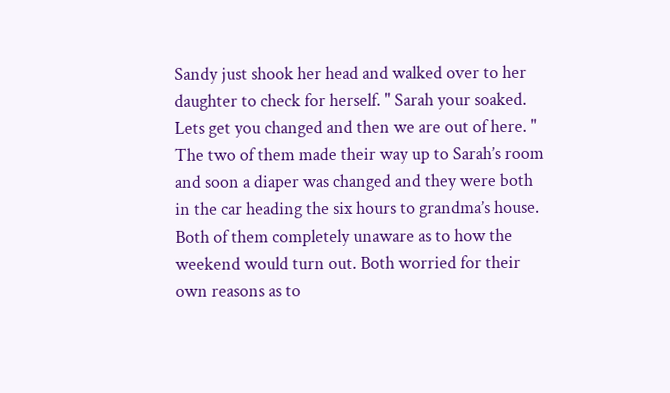Sandy just shook her head and walked over to her daughter to check for herself. " Sarah your soaked. Lets get you changed and then we are out of here. " The two of them made their way up to Sarah’s room and soon a diaper was changed and they were both in the car heading the six hours to grandma’s house. Both of them completely unaware as to how the weekend would turn out. Both worried for their own reasons as to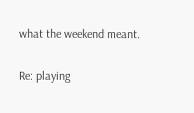what the weekend meant.

Re: playing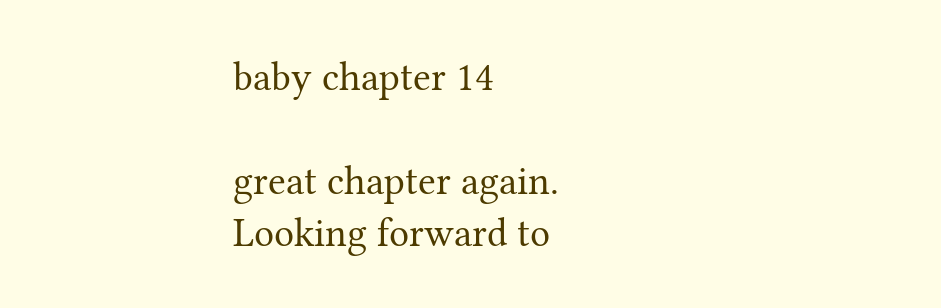baby chapter 14

great chapter again. Looking forward to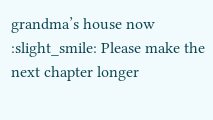grandma’s house now :slight_smile: Please make the next chapter longer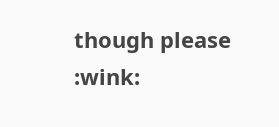though please :wink: